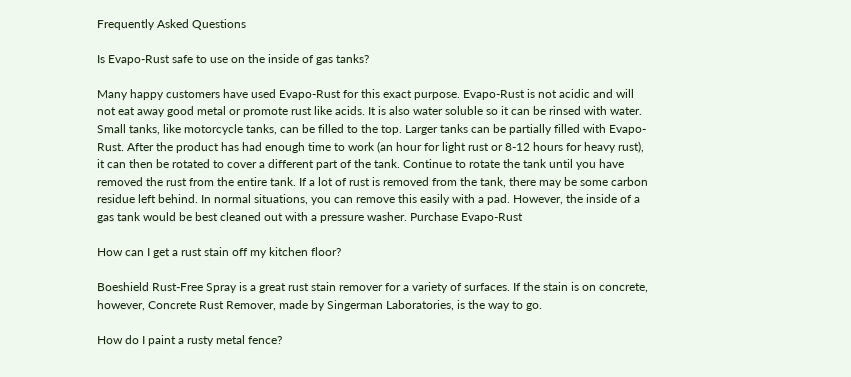Frequently Asked Questions

Is Evapo-Rust safe to use on the inside of gas tanks?

Many happy customers have used Evapo-Rust for this exact purpose. Evapo-Rust is not acidic and will not eat away good metal or promote rust like acids. It is also water soluble so it can be rinsed with water. Small tanks, like motorcycle tanks, can be filled to the top. Larger tanks can be partially filled with Evapo-Rust. After the product has had enough time to work (an hour for light rust or 8-12 hours for heavy rust), it can then be rotated to cover a different part of the tank. Continue to rotate the tank until you have removed the rust from the entire tank. If a lot of rust is removed from the tank, there may be some carbon residue left behind. In normal situations, you can remove this easily with a pad. However, the inside of a gas tank would be best cleaned out with a pressure washer. Purchase Evapo-Rust

How can I get a rust stain off my kitchen floor?

Boeshield Rust-Free Spray is a great rust stain remover for a variety of surfaces. If the stain is on concrete, however, Concrete Rust Remover, made by Singerman Laboratories, is the way to go.

How do I paint a rusty metal fence?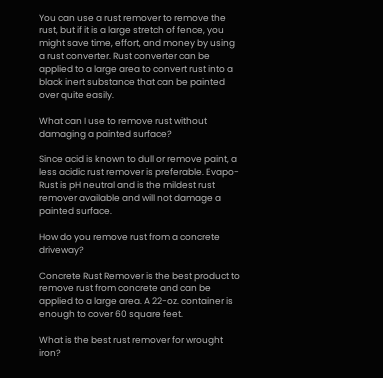You can use a rust remover to remove the rust, but if it is a large stretch of fence, you might save time, effort, and money by using a rust converter. Rust converter can be applied to a large area to convert rust into a black inert substance that can be painted over quite easily.

What can I use to remove rust without damaging a painted surface?

Since acid is known to dull or remove paint, a less acidic rust remover is preferable. Evapo-Rust is pH neutral and is the mildest rust remover available and will not damage a painted surface.

How do you remove rust from a concrete driveway?

Concrete Rust Remover is the best product to remove rust from concrete and can be applied to a large area. A 22-oz. container is enough to cover 60 square feet.

What is the best rust remover for wrought iron?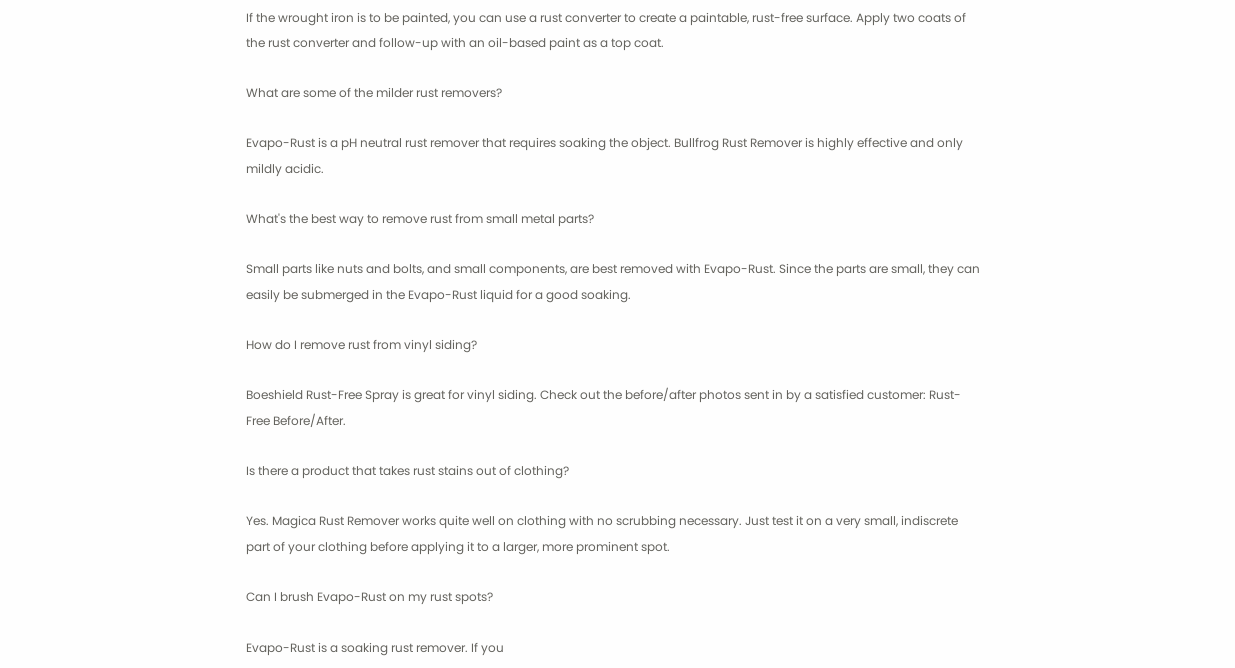If the wrought iron is to be painted, you can use a rust converter to create a paintable, rust-free surface. Apply two coats of the rust converter and follow-up with an oil-based paint as a top coat.

What are some of the milder rust removers?

Evapo-Rust is a pH neutral rust remover that requires soaking the object. Bullfrog Rust Remover is highly effective and only mildly acidic.

What's the best way to remove rust from small metal parts?

Small parts like nuts and bolts, and small components, are best removed with Evapo-Rust. Since the parts are small, they can easily be submerged in the Evapo-Rust liquid for a good soaking.

How do I remove rust from vinyl siding?

Boeshield Rust-Free Spray is great for vinyl siding. Check out the before/after photos sent in by a satisfied customer: Rust-Free Before/After.

Is there a product that takes rust stains out of clothing?

Yes. Magica Rust Remover works quite well on clothing with no scrubbing necessary. Just test it on a very small, indiscrete part of your clothing before applying it to a larger, more prominent spot.

Can I brush Evapo-Rust on my rust spots?

Evapo-Rust is a soaking rust remover. If you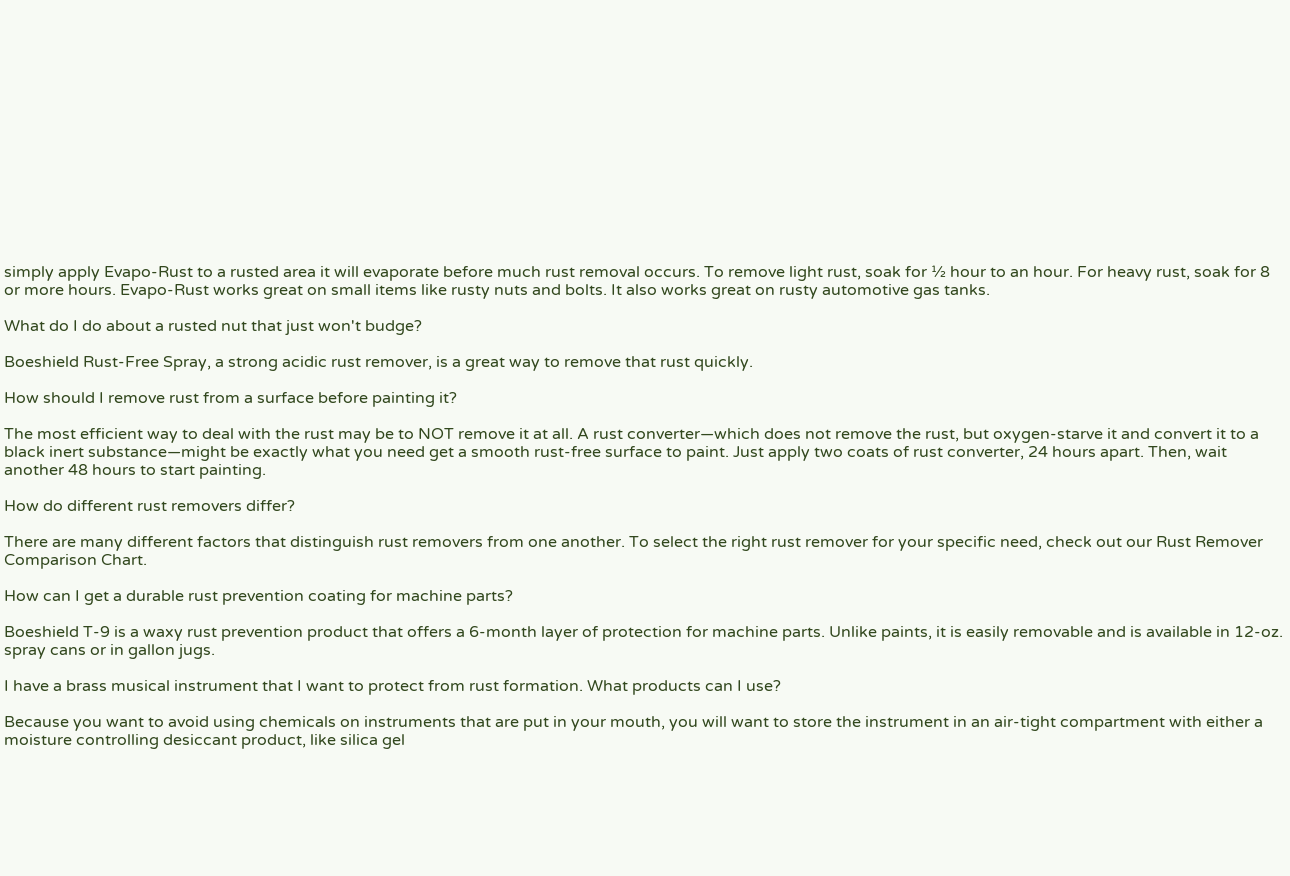simply apply Evapo-Rust to a rusted area it will evaporate before much rust removal occurs. To remove light rust, soak for ½ hour to an hour. For heavy rust, soak for 8 or more hours. Evapo-Rust works great on small items like rusty nuts and bolts. It also works great on rusty automotive gas tanks.

What do I do about a rusted nut that just won't budge?

Boeshield Rust-Free Spray, a strong acidic rust remover, is a great way to remove that rust quickly.

How should I remove rust from a surface before painting it?

The most efficient way to deal with the rust may be to NOT remove it at all. A rust converter—which does not remove the rust, but oxygen-starve it and convert it to a black inert substance—might be exactly what you need get a smooth rust-free surface to paint. Just apply two coats of rust converter, 24 hours apart. Then, wait another 48 hours to start painting.

How do different rust removers differ?

There are many different factors that distinguish rust removers from one another. To select the right rust remover for your specific need, check out our Rust Remover Comparison Chart.

How can I get a durable rust prevention coating for machine parts?

Boeshield T-9 is a waxy rust prevention product that offers a 6-month layer of protection for machine parts. Unlike paints, it is easily removable and is available in 12-oz. spray cans or in gallon jugs.

I have a brass musical instrument that I want to protect from rust formation. What products can I use?

Because you want to avoid using chemicals on instruments that are put in your mouth, you will want to store the instrument in an air-tight compartment with either a moisture controlling desiccant product, like silica gel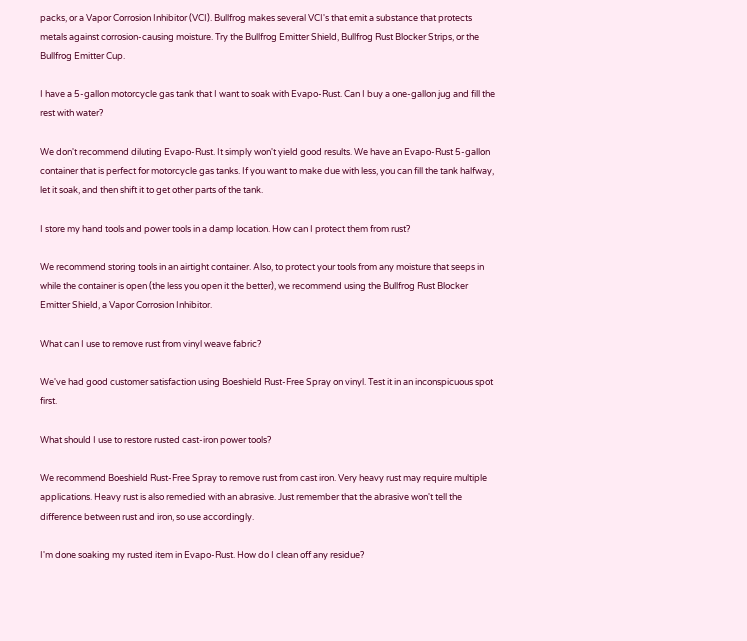packs, or a Vapor Corrosion Inhibitor (VCI). Bullfrog makes several VCI's that emit a substance that protects metals against corrosion-causing moisture. Try the Bullfrog Emitter Shield, Bullfrog Rust Blocker Strips, or the Bullfrog Emitter Cup.

I have a 5-gallon motorcycle gas tank that I want to soak with Evapo-Rust. Can I buy a one-gallon jug and fill the rest with water?

We don't recommend diluting Evapo-Rust. It simply won't yield good results. We have an Evapo-Rust 5-gallon container that is perfect for motorcycle gas tanks. If you want to make due with less, you can fill the tank halfway, let it soak, and then shift it to get other parts of the tank.

I store my hand tools and power tools in a damp location. How can I protect them from rust?

We recommend storing tools in an airtight container. Also, to protect your tools from any moisture that seeps in while the container is open (the less you open it the better), we recommend using the Bullfrog Rust Blocker Emitter Shield, a Vapor Corrosion Inhibitor.

What can I use to remove rust from vinyl weave fabric?

We've had good customer satisfaction using Boeshield Rust-Free Spray on vinyl. Test it in an inconspicuous spot first.

What should I use to restore rusted cast-iron power tools?

We recommend Boeshield Rust-Free Spray to remove rust from cast iron. Very heavy rust may require multiple applications. Heavy rust is also remedied with an abrasive. Just remember that the abrasive won't tell the difference between rust and iron, so use accordingly.

I'm done soaking my rusted item in Evapo-Rust. How do I clean off any residue?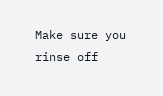Make sure you rinse off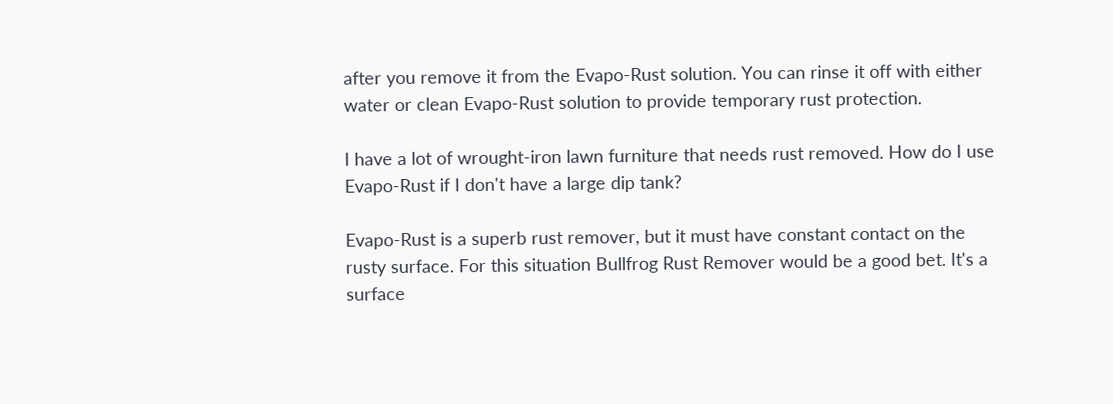after you remove it from the Evapo-Rust solution. You can rinse it off with either water or clean Evapo-Rust solution to provide temporary rust protection.

I have a lot of wrought-iron lawn furniture that needs rust removed. How do I use Evapo-Rust if I don't have a large dip tank?

Evapo-Rust is a superb rust remover, but it must have constant contact on the rusty surface. For this situation Bullfrog Rust Remover would be a good bet. It's a surface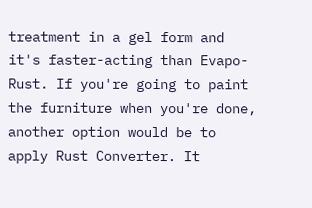treatment in a gel form and it's faster-acting than Evapo-Rust. If you're going to paint the furniture when you're done, another option would be to apply Rust Converter. It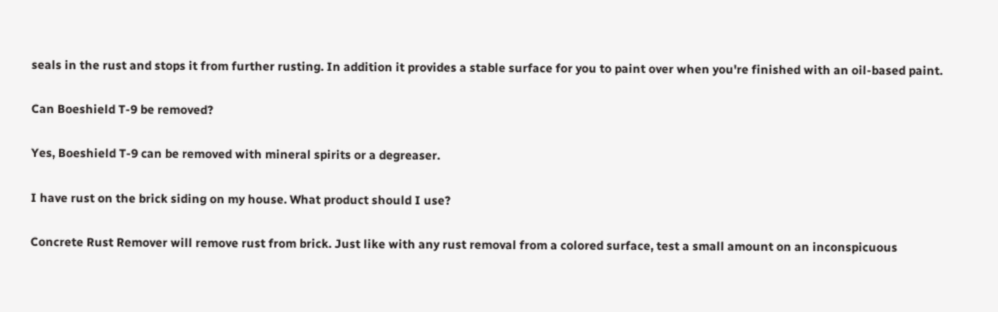seals in the rust and stops it from further rusting. In addition it provides a stable surface for you to paint over when you're finished with an oil-based paint.

Can Boeshield T-9 be removed?

Yes, Boeshield T-9 can be removed with mineral spirits or a degreaser.

I have rust on the brick siding on my house. What product should I use?

Concrete Rust Remover will remove rust from brick. Just like with any rust removal from a colored surface, test a small amount on an inconspicuous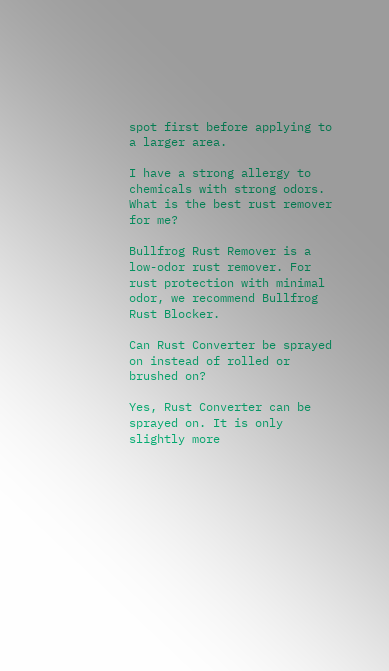spot first before applying to a larger area.

I have a strong allergy to chemicals with strong odors. What is the best rust remover for me?

Bullfrog Rust Remover is a low-odor rust remover. For rust protection with minimal odor, we recommend Bullfrog Rust Blocker.

Can Rust Converter be sprayed on instead of rolled or brushed on?

Yes, Rust Converter can be sprayed on. It is only slightly more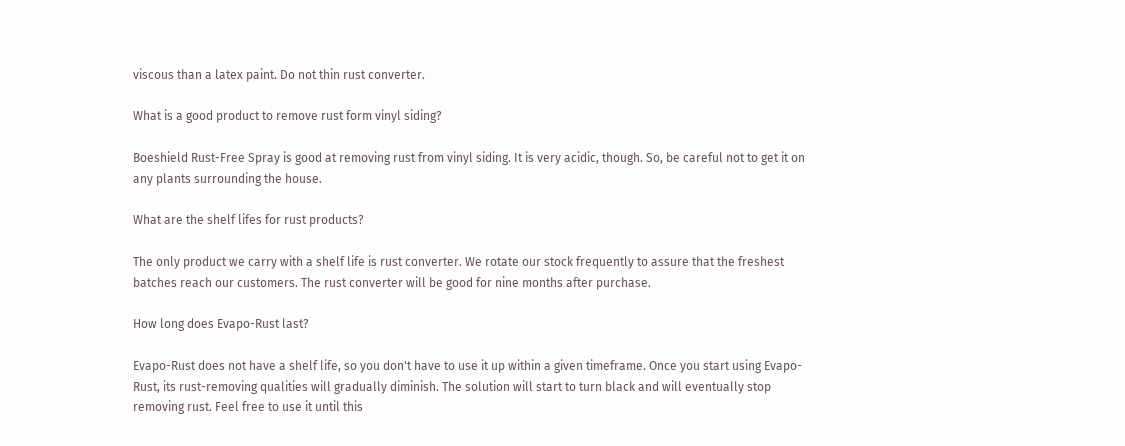viscous than a latex paint. Do not thin rust converter.

What is a good product to remove rust form vinyl siding?

Boeshield Rust-Free Spray is good at removing rust from vinyl siding. It is very acidic, though. So, be careful not to get it on any plants surrounding the house.

What are the shelf lifes for rust products?

The only product we carry with a shelf life is rust converter. We rotate our stock frequently to assure that the freshest batches reach our customers. The rust converter will be good for nine months after purchase.

How long does Evapo-Rust last?

Evapo-Rust does not have a shelf life, so you don't have to use it up within a given timeframe. Once you start using Evapo-Rust, its rust-removing qualities will gradually diminish. The solution will start to turn black and will eventually stop removing rust. Feel free to use it until this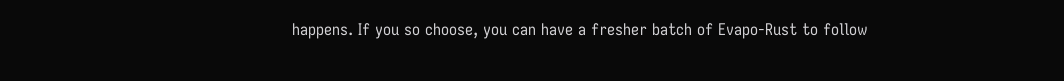happens. If you so choose, you can have a fresher batch of Evapo-Rust to follow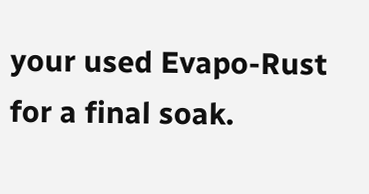your used Evapo-Rust for a final soak.